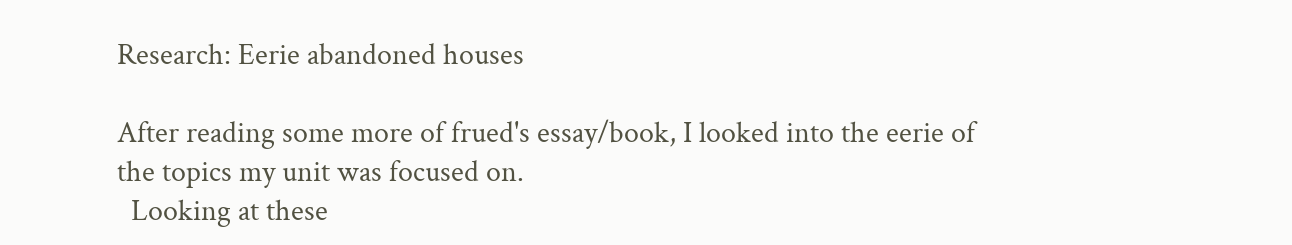Research: Eerie abandoned houses

After reading some more of frued's essay/book, I looked into the eerie of the topics my unit was focused on.
  Looking at these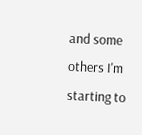and some others I'm starting to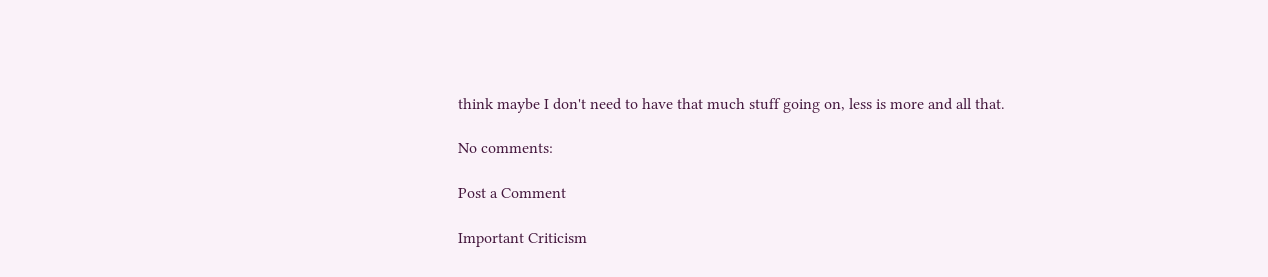think maybe I don't need to have that much stuff going on, less is more and all that.

No comments:

Post a Comment

Important Criticism